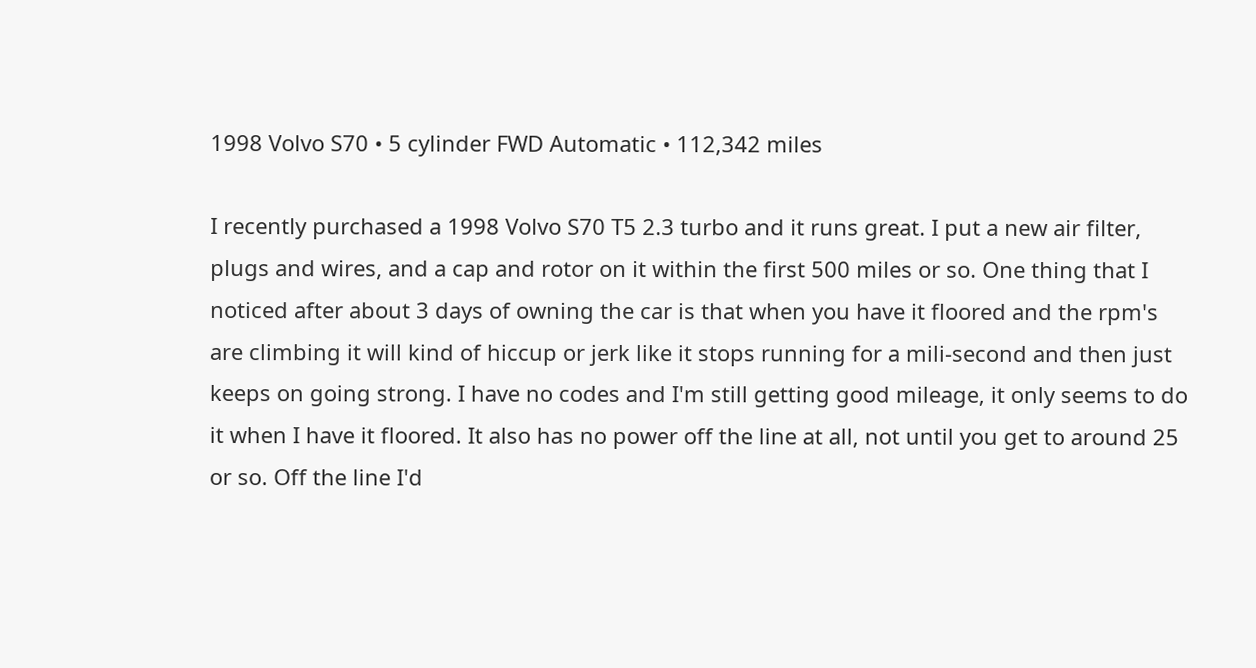1998 Volvo S70 • 5 cylinder FWD Automatic • 112,342 miles

I recently purchased a 1998 Volvo S70 T5 2.3 turbo and it runs great. I put a new air filter, plugs and wires, and a cap and rotor on it within the first 500 miles or so. One thing that I noticed after about 3 days of owning the car is that when you have it floored and the rpm's are climbing it will kind of hiccup or jerk like it stops running for a mili-second and then just keeps on going strong. I have no codes and I'm still getting good mileage, it only seems to do it when I have it floored. It also has no power off the line at all, not until you get to around 25 or so. Off the line I'd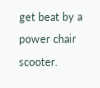get beat by a power chair scooter.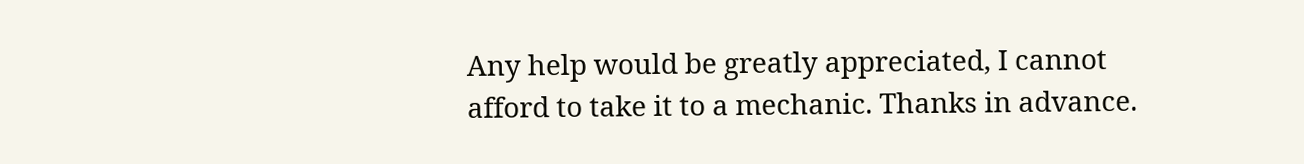Any help would be greatly appreciated, I cannot afford to take it to a mechanic. Thanks in advance.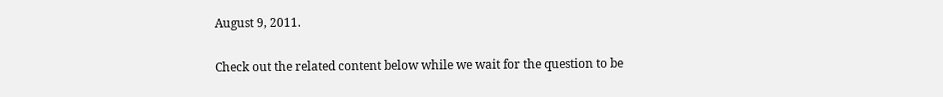August 9, 2011.

Check out the related content below while we wait for the question to be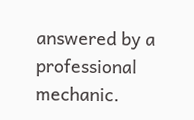answered by a professional mechanic.